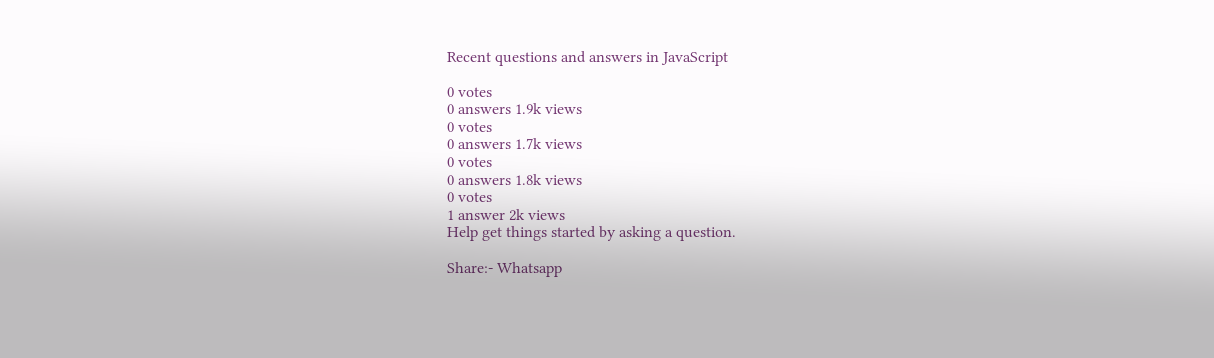Recent questions and answers in JavaScript

0 votes
0 answers 1.9k views
0 votes
0 answers 1.7k views
0 votes
0 answers 1.8k views
0 votes
1 answer 2k views
Help get things started by asking a question.

Share:- Whatsapp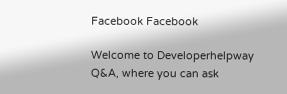Facebook Facebook

Welcome to Developerhelpway Q&A, where you can ask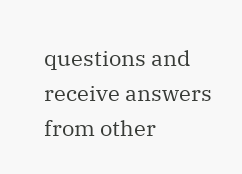questions and receive answers from other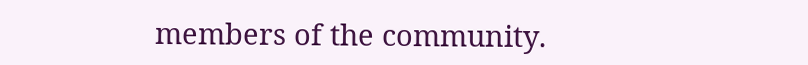members of the community.